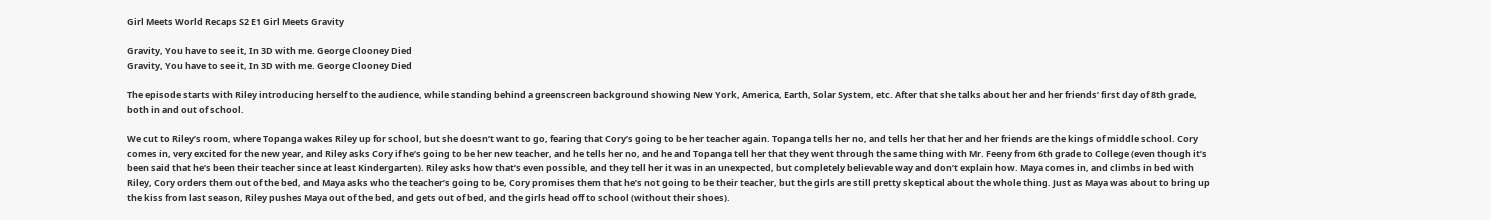Girl Meets World Recaps S2 E1 Girl Meets Gravity

Gravity, You have to see it, In 3D with me. George Clooney Died
Gravity, You have to see it, In 3D with me. George Clooney Died

The episode starts with Riley introducing herself to the audience, while standing behind a greenscreen background showing New York, America, Earth, Solar System, etc. After that she talks about her and her friends’ first day of 8th grade, both in and out of school.

We cut to Riley’s room, where Topanga wakes Riley up for school, but she doesn’t want to go, fearing that Cory’s going to be her teacher again. Topanga tells her no, and tells her that her and her friends are the kings of middle school. Cory comes in, very excited for the new year, and Riley asks Cory if he’s going to be her new teacher, and he tells her no, and he and Topanga tell her that they went through the same thing with Mr. Feeny from 6th grade to College (even though it’s been said that he’s been their teacher since at least Kindergarten). Riley asks how that’s even possible, and they tell her it was in an unexpected, but completely believable way and don’t explain how. Maya comes in, and climbs in bed with Riley, Cory orders them out of the bed, and Maya asks who the teacher’s going to be, Cory promises them that he’s not going to be their teacher, but the girls are still pretty skeptical about the whole thing. Just as Maya was about to bring up the kiss from last season, Riley pushes Maya out of the bed, and gets out of bed, and the girls head off to school (without their shoes).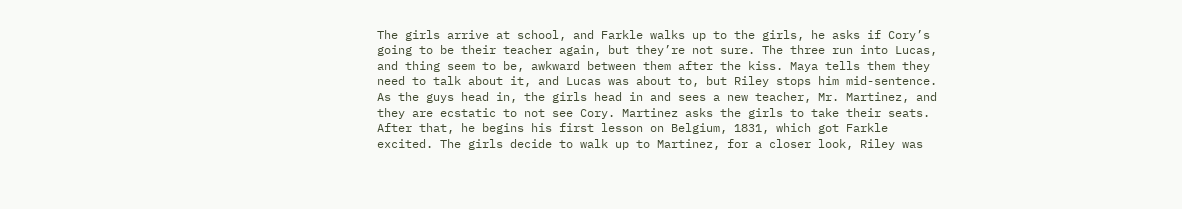The girls arrive at school, and Farkle walks up to the girls, he asks if Cory’s going to be their teacher again, but they’re not sure. The three run into Lucas, and thing seem to be, awkward between them after the kiss. Maya tells them they need to talk about it, and Lucas was about to, but Riley stops him mid-sentence. As the guys head in, the girls head in and sees a new teacher, Mr. Martinez, and they are ecstatic to not see Cory. Martinez asks the girls to take their seats. After that, he begins his first lesson on Belgium, 1831, which got Farkle excited. The girls decide to walk up to Martinez, for a closer look, Riley was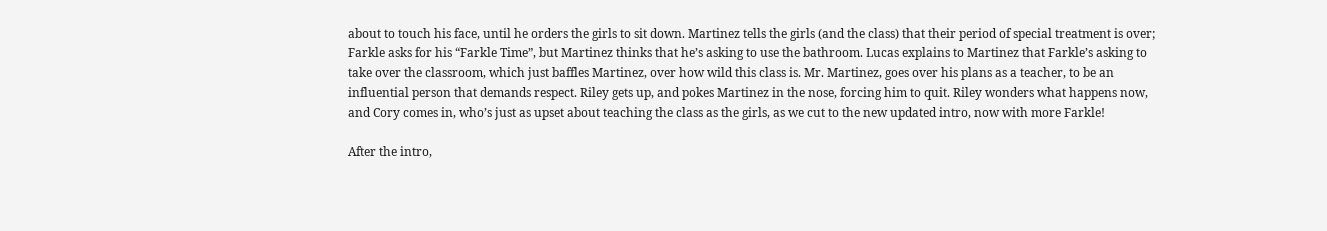about to touch his face, until he orders the girls to sit down. Martinez tells the girls (and the class) that their period of special treatment is over; Farkle asks for his “Farkle Time”, but Martinez thinks that he’s asking to use the bathroom. Lucas explains to Martinez that Farkle’s asking to take over the classroom, which just baffles Martinez, over how wild this class is. Mr. Martinez, goes over his plans as a teacher, to be an influential person that demands respect. Riley gets up, and pokes Martinez in the nose, forcing him to quit. Riley wonders what happens now, and Cory comes in, who’s just as upset about teaching the class as the girls, as we cut to the new updated intro, now with more Farkle!

After the intro,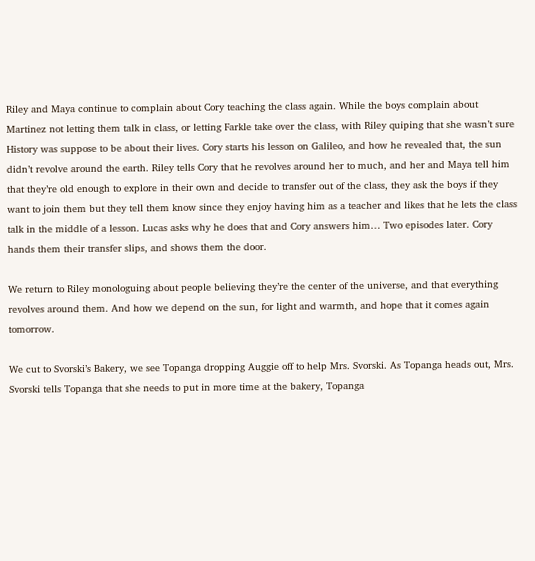Riley and Maya continue to complain about Cory teaching the class again. While the boys complain about Martinez not letting them talk in class, or letting Farkle take over the class, with Riley quiping that she wasn’t sure History was suppose to be about their lives. Cory starts his lesson on Galileo, and how he revealed that, the sun didn’t revolve around the earth. Riley tells Cory that he revolves around her to much, and her and Maya tell him that they’re old enough to explore in their own and decide to transfer out of the class, they ask the boys if they want to join them but they tell them know since they enjoy having him as a teacher and likes that he lets the class talk in the middle of a lesson. Lucas asks why he does that and Cory answers him… Two episodes later. Cory hands them their transfer slips, and shows them the door.

We return to Riley monologuing about people believing they’re the center of the universe, and that everything revolves around them. And how we depend on the sun, for light and warmth, and hope that it comes again tomorrow.

We cut to Svorski’s Bakery, we see Topanga dropping Auggie off to help Mrs. Svorski. As Topanga heads out, Mrs. Svorski tells Topanga that she needs to put in more time at the bakery, Topanga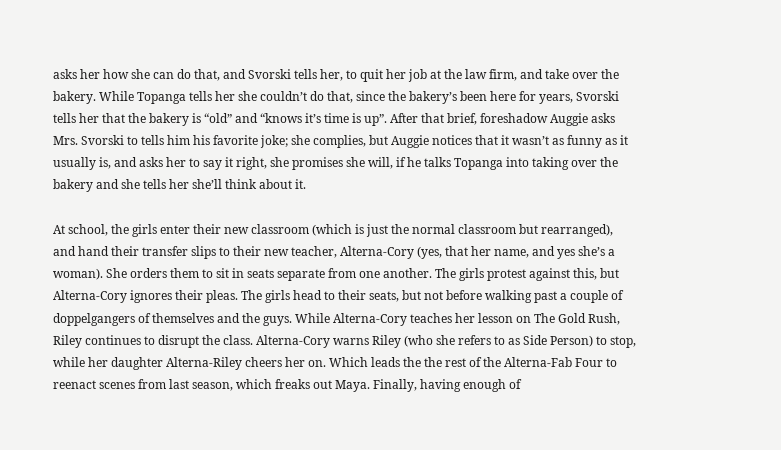asks her how she can do that, and Svorski tells her, to quit her job at the law firm, and take over the bakery. While Topanga tells her she couldn’t do that, since the bakery’s been here for years, Svorski tells her that the bakery is “old” and “knows it’s time is up”. After that brief, foreshadow Auggie asks Mrs. Svorski to tells him his favorite joke; she complies, but Auggie notices that it wasn’t as funny as it usually is, and asks her to say it right, she promises she will, if he talks Topanga into taking over the bakery and she tells her she’ll think about it.

At school, the girls enter their new classroom (which is just the normal classroom but rearranged), and hand their transfer slips to their new teacher, Alterna-Cory (yes, that her name, and yes she’s a woman). She orders them to sit in seats separate from one another. The girls protest against this, but Alterna-Cory ignores their pleas. The girls head to their seats, but not before walking past a couple of doppelgangers of themselves and the guys. While Alterna-Cory teaches her lesson on The Gold Rush, Riley continues to disrupt the class. Alterna-Cory warns Riley (who she refers to as Side Person) to stop, while her daughter Alterna-Riley cheers her on. Which leads the the rest of the Alterna-Fab Four to reenact scenes from last season, which freaks out Maya. Finally, having enough of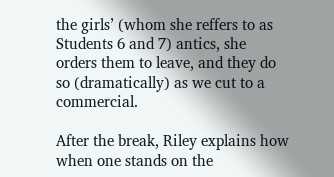the girls’ (whom she reffers to as Students 6 and 7) antics, she orders them to leave, and they do so (dramatically) as we cut to a commercial.

After the break, Riley explains how when one stands on the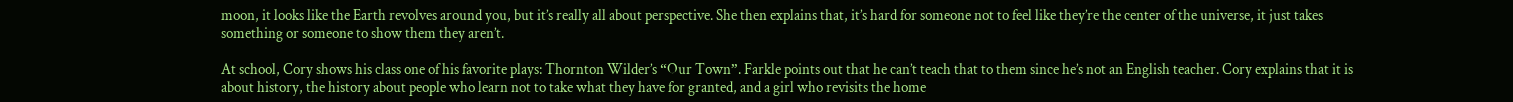moon, it looks like the Earth revolves around you, but it’s really all about perspective. She then explains that, it’s hard for someone not to feel like they’re the center of the universe, it just takes something or someone to show them they aren’t.

At school, Cory shows his class one of his favorite plays: Thornton Wilder’s “Our Town”. Farkle points out that he can’t teach that to them since he’s not an English teacher. Cory explains that it is about history, the history about people who learn not to take what they have for granted, and a girl who revisits the home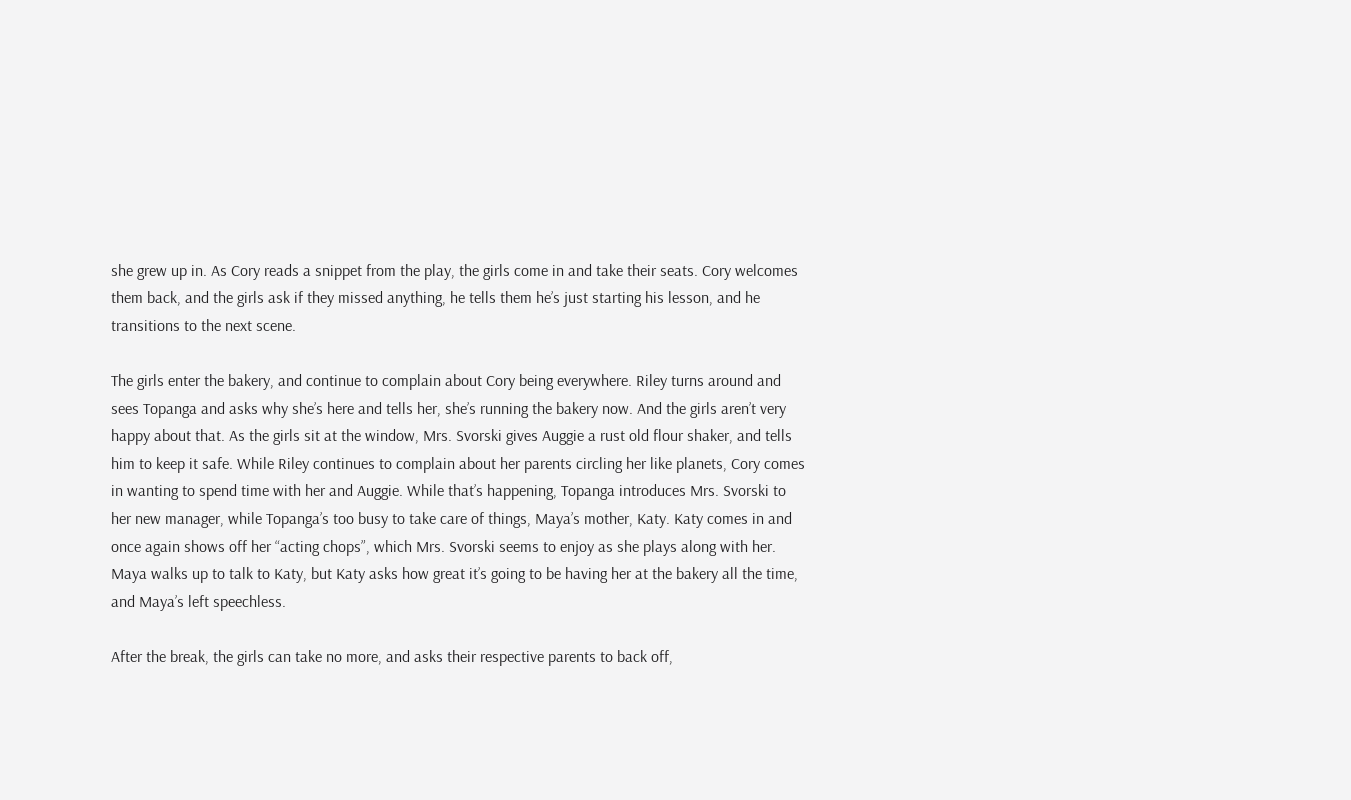she grew up in. As Cory reads a snippet from the play, the girls come in and take their seats. Cory welcomes them back, and the girls ask if they missed anything, he tells them he’s just starting his lesson, and he transitions to the next scene.

The girls enter the bakery, and continue to complain about Cory being everywhere. Riley turns around and sees Topanga and asks why she’s here and tells her, she’s running the bakery now. And the girls aren’t very happy about that. As the girls sit at the window, Mrs. Svorski gives Auggie a rust old flour shaker, and tells him to keep it safe. While Riley continues to complain about her parents circling her like planets, Cory comes in wanting to spend time with her and Auggie. While that’s happening, Topanga introduces Mrs. Svorski to her new manager, while Topanga’s too busy to take care of things, Maya’s mother, Katy. Katy comes in and once again shows off her “acting chops”, which Mrs. Svorski seems to enjoy as she plays along with her. Maya walks up to talk to Katy, but Katy asks how great it’s going to be having her at the bakery all the time, and Maya’s left speechless.

After the break, the girls can take no more, and asks their respective parents to back off,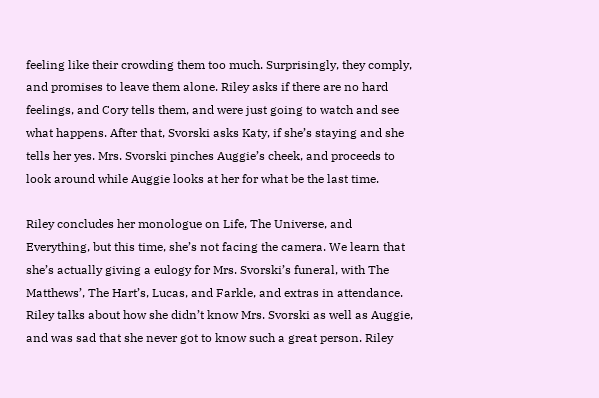feeling like their crowding them too much. Surprisingly, they comply, and promises to leave them alone. Riley asks if there are no hard feelings, and Cory tells them, and were just going to watch and see what happens. After that, Svorski asks Katy, if she’s staying and she tells her yes. Mrs. Svorski pinches Auggie’s cheek, and proceeds to look around while Auggie looks at her for what be the last time.

Riley concludes her monologue on Life, The Universe, and Everything, but this time, she’s not facing the camera. We learn that she’s actually giving a eulogy for Mrs. Svorski’s funeral, with The Matthews’, The Hart’s, Lucas, and Farkle, and extras in attendance. Riley talks about how she didn’t know Mrs. Svorski as well as Auggie, and was sad that she never got to know such a great person. Riley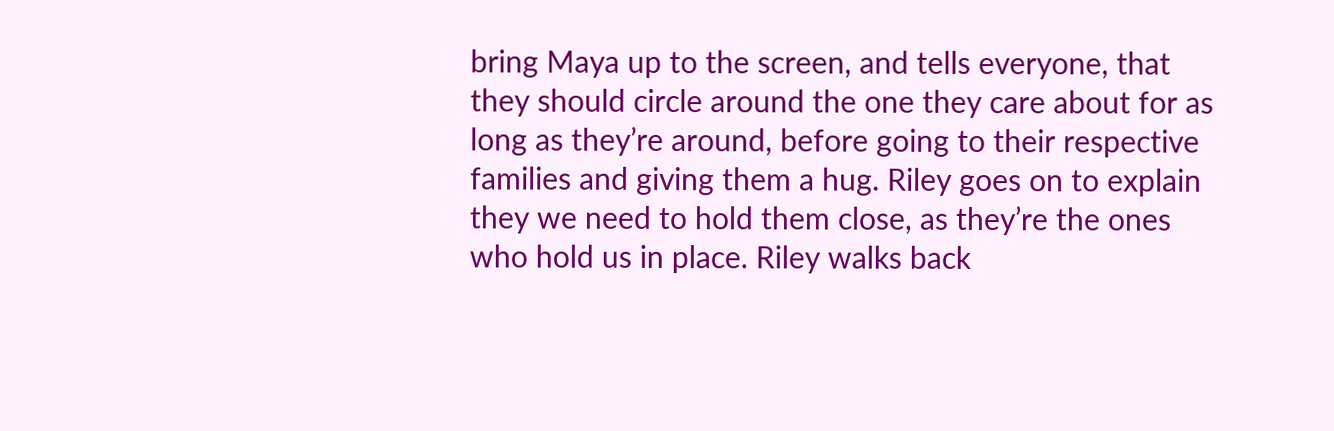bring Maya up to the screen, and tells everyone, that they should circle around the one they care about for as long as they’re around, before going to their respective families and giving them a hug. Riley goes on to explain they we need to hold them close, as they’re the ones who hold us in place. Riley walks back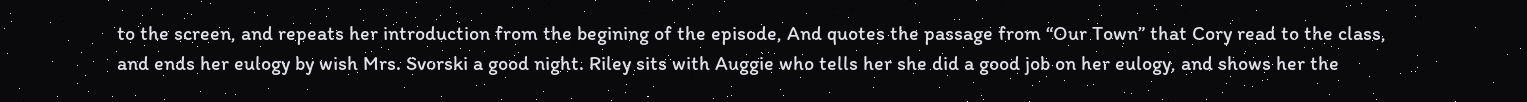to the screen, and repeats her introduction from the begining of the episode, And quotes the passage from “Our Town” that Cory read to the class, and ends her eulogy by wish Mrs. Svorski a good night. Riley sits with Auggie who tells her she did a good job on her eulogy, and shows her the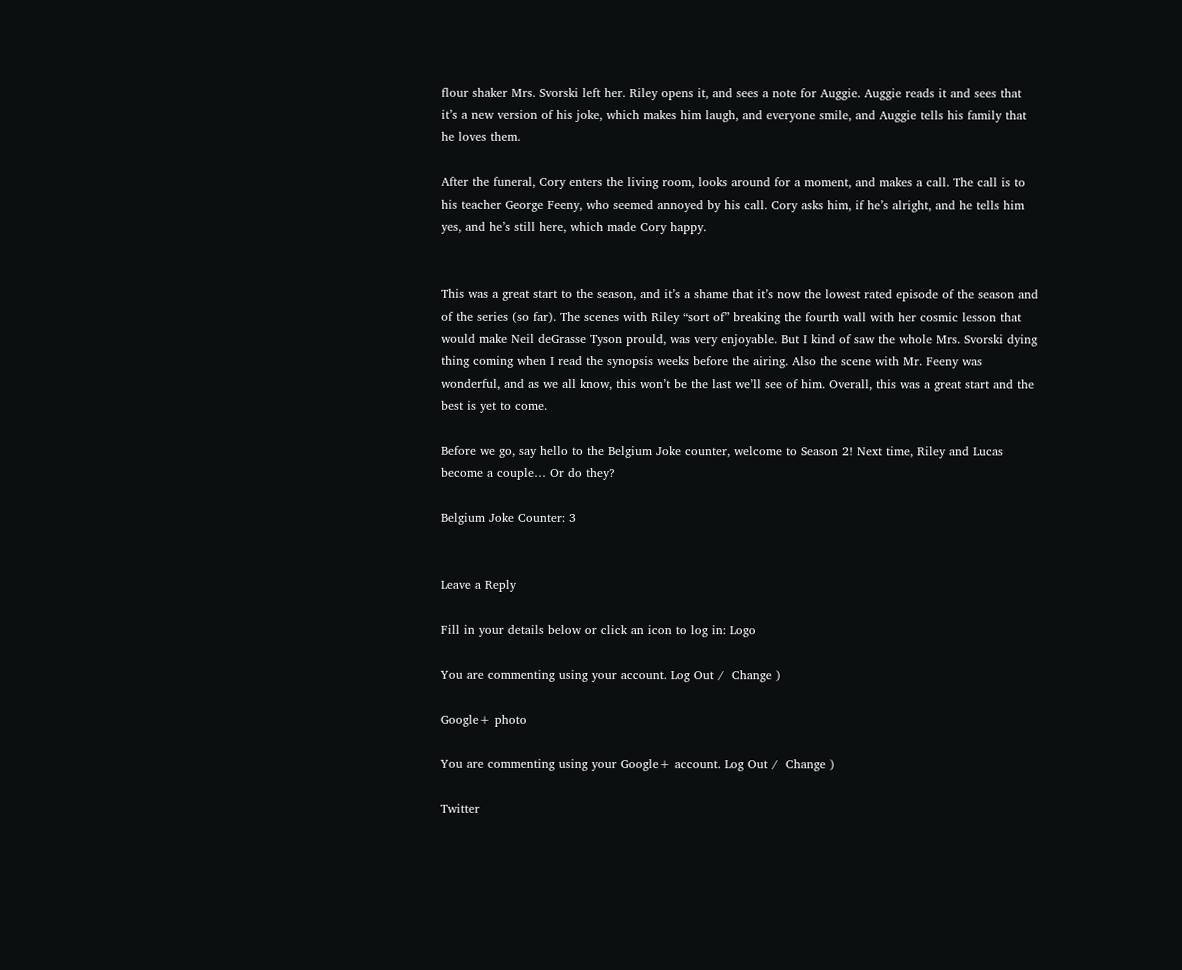flour shaker Mrs. Svorski left her. Riley opens it, and sees a note for Auggie. Auggie reads it and sees that it’s a new version of his joke, which makes him laugh, and everyone smile, and Auggie tells his family that he loves them.

After the funeral, Cory enters the living room, looks around for a moment, and makes a call. The call is to his teacher George Feeny, who seemed annoyed by his call. Cory asks him, if he’s alright, and he tells him yes, and he’s still here, which made Cory happy.


This was a great start to the season, and it’s a shame that it’s now the lowest rated episode of the season and of the series (so far). The scenes with Riley “sort of” breaking the fourth wall with her cosmic lesson that would make Neil deGrasse Tyson prould, was very enjoyable. But I kind of saw the whole Mrs. Svorski dying thing coming when I read the synopsis weeks before the airing. Also the scene with Mr. Feeny was wonderful, and as we all know, this won’t be the last we’ll see of him. Overall, this was a great start and the best is yet to come.

Before we go, say hello to the Belgium Joke counter, welcome to Season 2! Next time, Riley and Lucas become a couple… Or do they?

Belgium Joke Counter: 3


Leave a Reply

Fill in your details below or click an icon to log in: Logo

You are commenting using your account. Log Out /  Change )

Google+ photo

You are commenting using your Google+ account. Log Out /  Change )

Twitter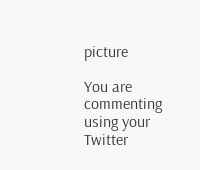picture

You are commenting using your Twitter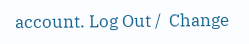account. Log Out /  Change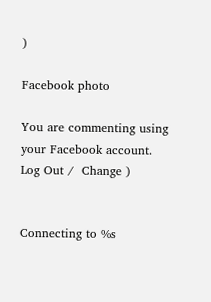)

Facebook photo

You are commenting using your Facebook account. Log Out /  Change )


Connecting to %s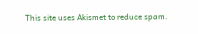This site uses Akismet to reduce spam.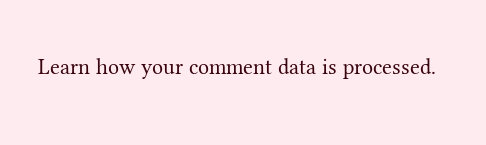Learn how your comment data is processed.